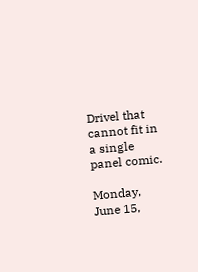Drivel that cannot fit in a single panel comic.

Monday, June 15,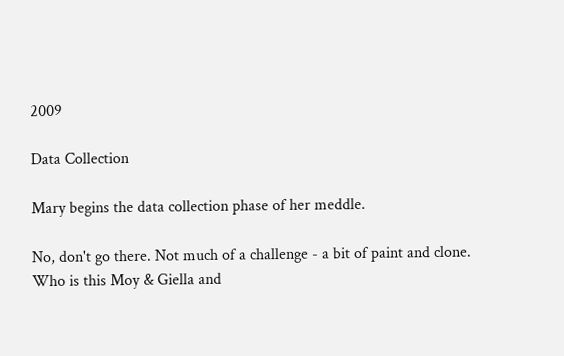2009

Data Collection

Mary begins the data collection phase of her meddle.

No, don't go there. Not much of a challenge - a bit of paint and clone. Who is this Moy & Giella and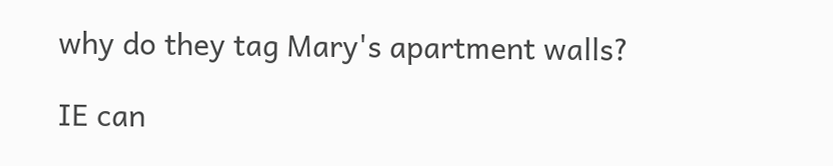why do they tag Mary's apartment walls?

IE can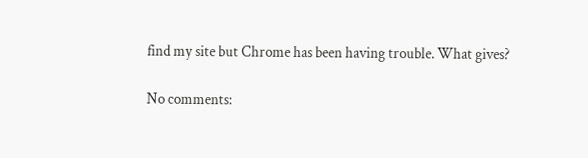find my site but Chrome has been having trouble. What gives?

No comments: